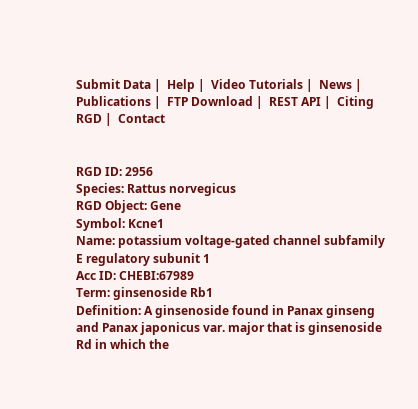Submit Data |  Help |  Video Tutorials |  News |  Publications |  FTP Download |  REST API |  Citing RGD |  Contact


RGD ID: 2956
Species: Rattus norvegicus
RGD Object: Gene
Symbol: Kcne1
Name: potassium voltage-gated channel subfamily E regulatory subunit 1
Acc ID: CHEBI:67989
Term: ginsenoside Rb1
Definition: A ginsenoside found in Panax ginseng and Panax japonicus var. major that is ginsenoside Rd in which the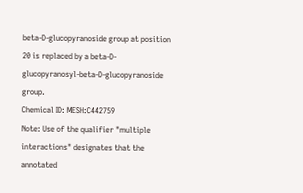beta-D-glucopyranoside group at position 20 is replaced by a beta-D-glucopyranosyl-beta-D-glucopyranoside group.
Chemical ID: MESH:C442759
Note: Use of the qualifier "multiple interactions" designates that the annotated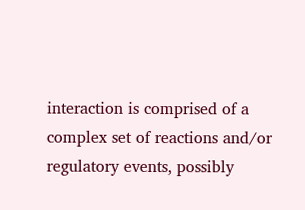interaction is comprised of a complex set of reactions and/or regulatory events, possibly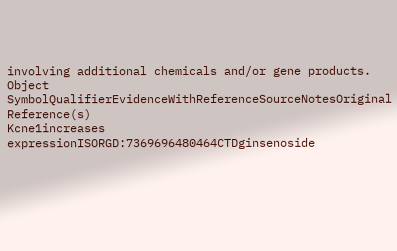involving additional chemicals and/or gene products.
Object SymbolQualifierEvidenceWithReferenceSourceNotesOriginal Reference(s)
Kcne1increases expressionISORGD:7369696480464CTDginsenoside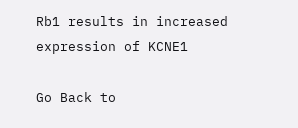Rb1 results in increased expression of KCNE1

Go Back to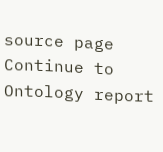source page   Continue to Ontology report